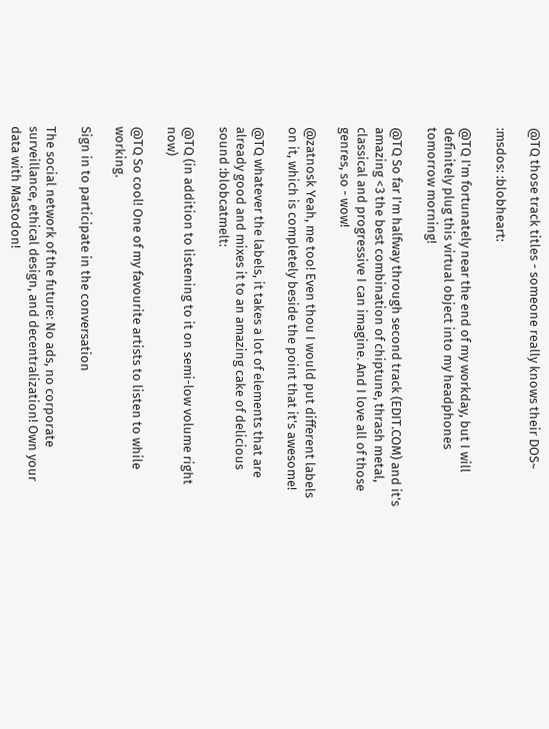@TQ those track titles - someone really knows their DOS~

:msdos: :blobheart:

@TQ I'm fortunately near the end of my workday, but I will definitely plug this virtual object into my headphones tomorrow morning!

@TQ So far I'm halfway through second track (EDIT.COM) and it's amazing <3 the best combination of chiptune, thrash metal, classical and progressive I can imagine. And I love all of those genres, so - wow!

@zatnosk Yeah, me too! Even thou I would put different labels on it, which is completely beside the point that it's awesome!

@TQ whatever the labels, it takes a lot of elements that are already good and mixes it to an amazing cake of delicious sound :blobcatmelt:

@TQ (in addition to listening to it on semi-low volume right now)

@TQ So cool! One of my favourite artists to listen to while working.

Sign in to participate in the conversation

The social network of the future: No ads, no corporate surveillance, ethical design, and decentralization! Own your data with Mastodon!